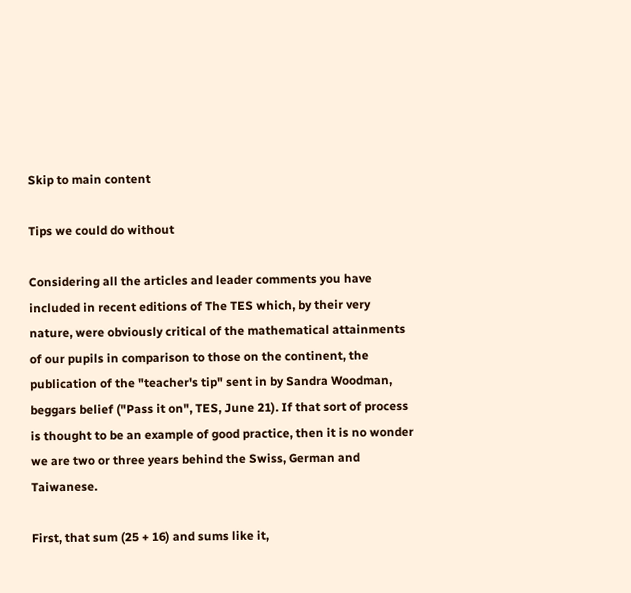Skip to main content

Tips we could do without

Considering all the articles and leader comments you have included in recent editions of The TES which, by their very nature, were obviously critical of the mathematical attainments of our pupils in comparison to those on the continent, the publication of the "teacher's tip" sent in by Sandra Woodman, beggars belief ("Pass it on", TES, June 21). If that sort of process is thought to be an example of good practice, then it is no wonder we are two or three years behind the Swiss, German and Taiwanese.

First, that sum (25 + 16) and sums like it,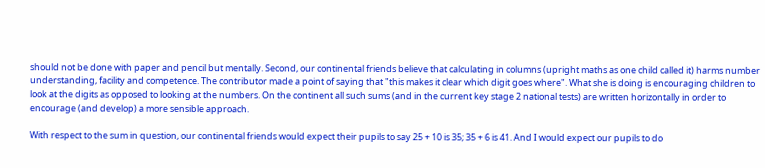should not be done with paper and pencil but mentally. Second, our continental friends believe that calculating in columns (upright maths as one child called it) harms number understanding, facility and competence. The contributor made a point of saying that "this makes it clear which digit goes where". What she is doing is encouraging children to look at the digits as opposed to looking at the numbers. On the continent all such sums (and in the current key stage 2 national tests) are written horizontally in order to encourage (and develop) a more sensible approach.

With respect to the sum in question, our continental friends would expect their pupils to say 25 + 10 is 35; 35 + 6 is 41. And I would expect our pupils to do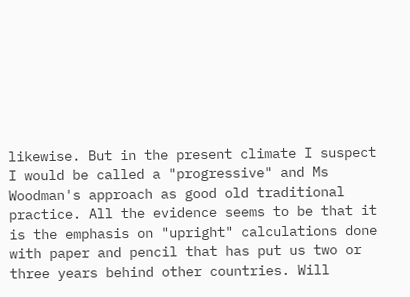likewise. But in the present climate I suspect I would be called a "progressive" and Ms Woodman's approach as good old traditional practice. All the evidence seems to be that it is the emphasis on "upright" calculations done with paper and pencil that has put us two or three years behind other countries. Will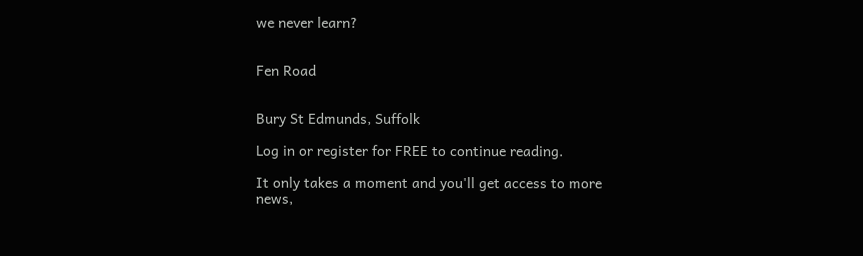we never learn?


Fen Road


Bury St Edmunds, Suffolk

Log in or register for FREE to continue reading.

It only takes a moment and you'll get access to more news,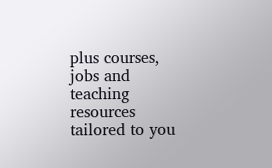plus courses, jobs and teaching resources tailored to you